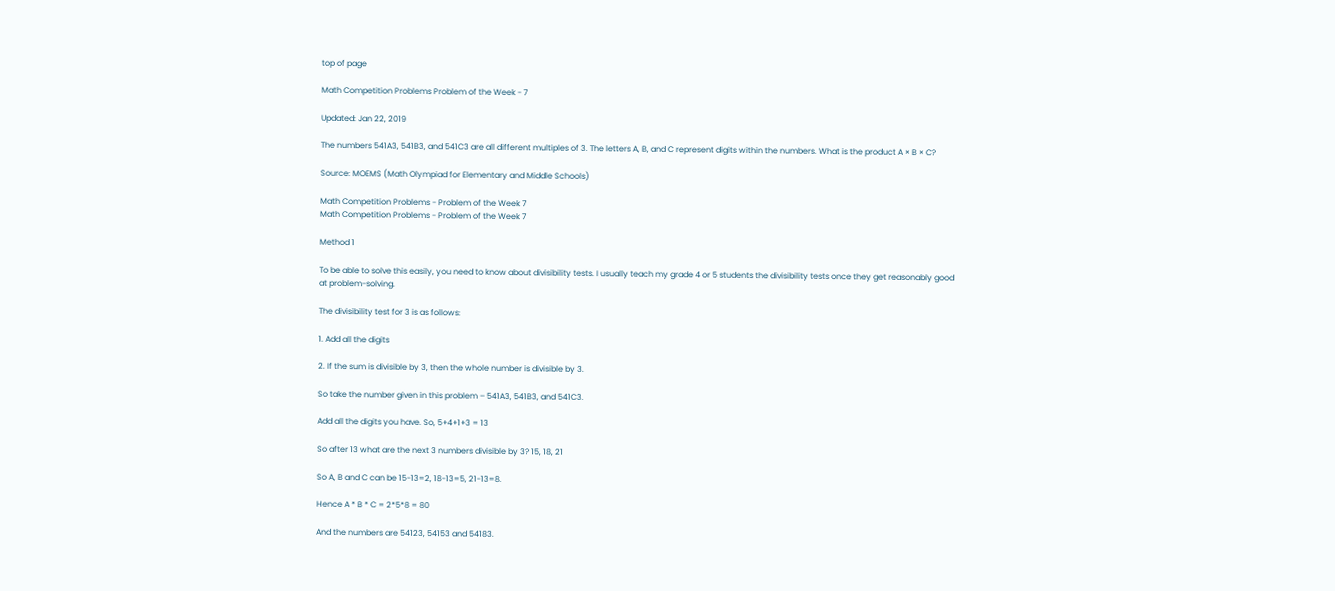top of page

Math Competition Problems Problem of the Week - 7

Updated: Jan 22, 2019

The numbers 541A3, 541B3, and 541C3 are all different multiples of 3. The letters A, B, and C represent digits within the numbers. What is the product A × B × C?

Source: MOEMS (Math Olympiad for Elementary and Middle Schools)

Math Competition Problems - Problem of the Week 7
Math Competition Problems - Problem of the Week 7

Method 1

To be able to solve this easily, you need to know about divisibility tests. I usually teach my grade 4 or 5 students the divisibility tests once they get reasonably good at problem-solving.

The divisibility test for 3 is as follows:

1. Add all the digits

2. If the sum is divisible by 3, then the whole number is divisible by 3.

So take the number given in this problem – 541A3, 541B3, and 541C3.

Add all the digits you have. So, 5+4+1+3 = 13

So after 13 what are the next 3 numbers divisible by 3? 15, 18, 21

So A, B and C can be 15-13=2, 18-13=5, 21-13=8.

Hence A * B * C = 2*5*8 = 80

And the numbers are 54123, 54153 and 54183.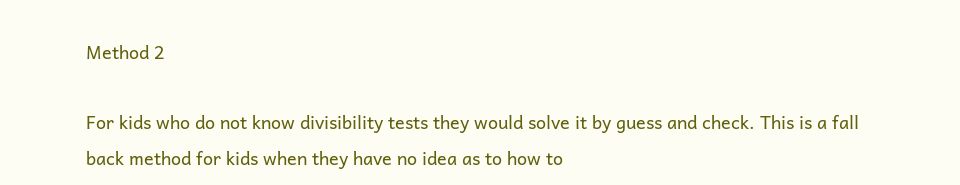Method 2

For kids who do not know divisibility tests they would solve it by guess and check. This is a fall back method for kids when they have no idea as to how to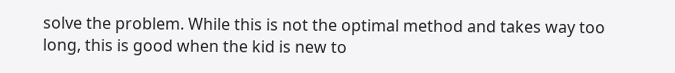solve the problem. While this is not the optimal method and takes way too long, this is good when the kid is new to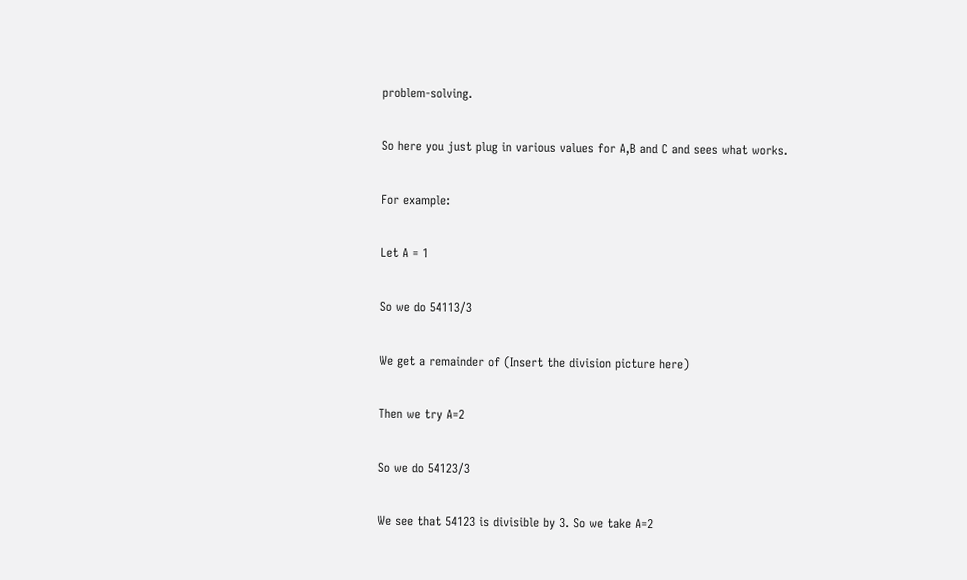problem-solving.

So here you just plug in various values for A,B and C and sees what works.

For example:

Let A = 1

So we do 54113/3

We get a remainder of (Insert the division picture here)

Then we try A=2

So we do 54123/3

We see that 54123 is divisible by 3. So we take A=2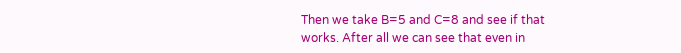Then we take B=5 and C=8 and see if that works. After all we can see that even in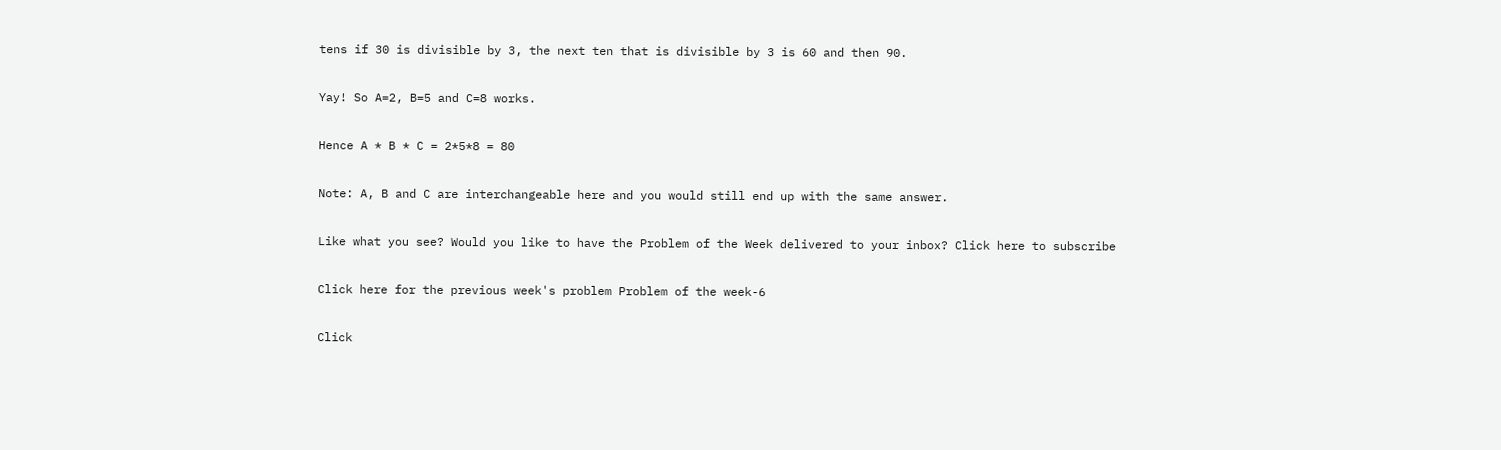tens if 30 is divisible by 3, the next ten that is divisible by 3 is 60 and then 90.

Yay! So A=2, B=5 and C=8 works.

Hence A * B * C = 2*5*8 = 80

Note: A, B and C are interchangeable here and you would still end up with the same answer.

Like what you see? Would you like to have the Problem of the Week delivered to your inbox? Click here to subscribe

Click here for the previous week's problem Problem of the week-6

Click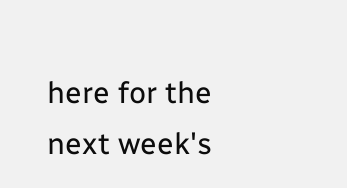here for the next week's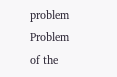problem Problem of the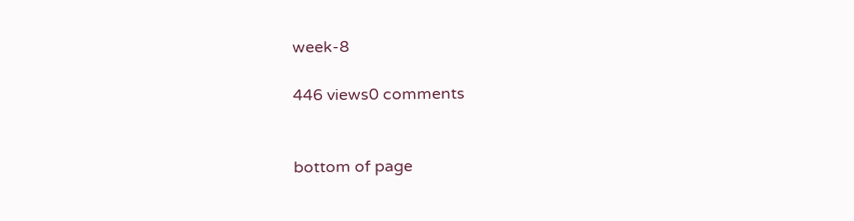week-8

446 views0 comments


bottom of page